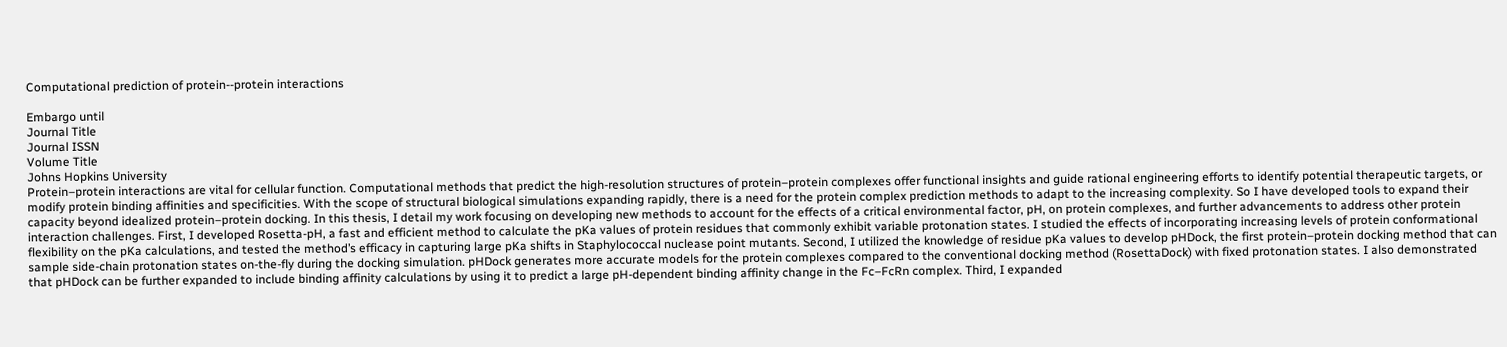Computational prediction of protein--protein interactions

Embargo until
Journal Title
Journal ISSN
Volume Title
Johns Hopkins University
Protein–protein interactions are vital for cellular function. Computational methods that predict the high-resolution structures of protein–protein complexes offer functional insights and guide rational engineering efforts to identify potential therapeutic targets, or modify protein binding affinities and specificities. With the scope of structural biological simulations expanding rapidly, there is a need for the protein complex prediction methods to adapt to the increasing complexity. So I have developed tools to expand their capacity beyond idealized protein–protein docking. In this thesis, I detail my work focusing on developing new methods to account for the effects of a critical environmental factor, pH, on protein complexes, and further advancements to address other protein interaction challenges. First, I developed Rosetta-pH, a fast and efficient method to calculate the pKa values of protein residues that commonly exhibit variable protonation states. I studied the effects of incorporating increasing levels of protein conformational flexibility on the pKa calculations, and tested the method’s efficacy in capturing large pKa shifts in Staphylococcal nuclease point mutants. Second, I utilized the knowledge of residue pKa values to develop pHDock, the first protein–protein docking method that can sample side-chain protonation states on-the-fly during the docking simulation. pHDock generates more accurate models for the protein complexes compared to the conventional docking method (RosettaDock) with fixed protonation states. I also demonstrated that pHDock can be further expanded to include binding affinity calculations by using it to predict a large pH-dependent binding affinity change in the Fc–FcRn complex. Third, I expanded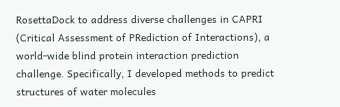RosettaDock to address diverse challenges in CAPRI (Critical Assessment of PRediction of Interactions), a world-wide blind protein interaction prediction challenge. Specifically, I developed methods to predict structures of water molecules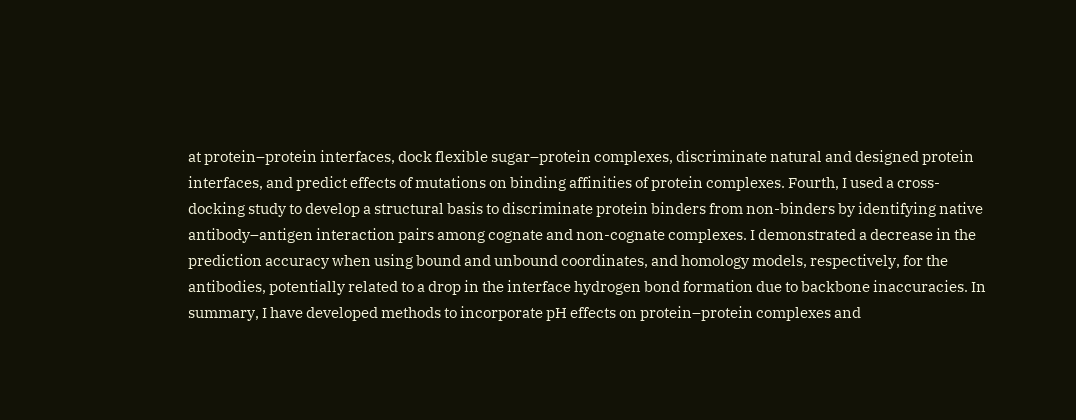at protein–protein interfaces, dock flexible sugar–protein complexes, discriminate natural and designed protein interfaces, and predict effects of mutations on binding affinities of protein complexes. Fourth, I used a cross-docking study to develop a structural basis to discriminate protein binders from non-binders by identifying native antibody–antigen interaction pairs among cognate and non-cognate complexes. I demonstrated a decrease in the prediction accuracy when using bound and unbound coordinates, and homology models, respectively, for the antibodies, potentially related to a drop in the interface hydrogen bond formation due to backbone inaccuracies. In summary, I have developed methods to incorporate pH effects on protein–protein complexes and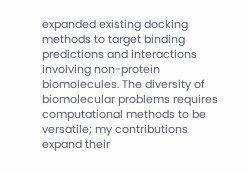expanded existing docking methods to target binding predictions and interactions involving non-protein biomolecules. The diversity of biomolecular problems requires computational methods to be versatile; my contributions expand their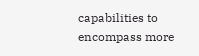capabilities to encompass more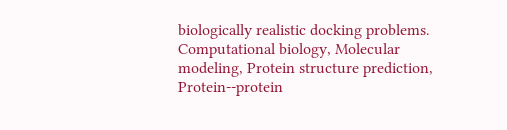biologically realistic docking problems.
Computational biology, Molecular modeling, Protein structure prediction, Protein--protein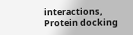interactions, Protein docking